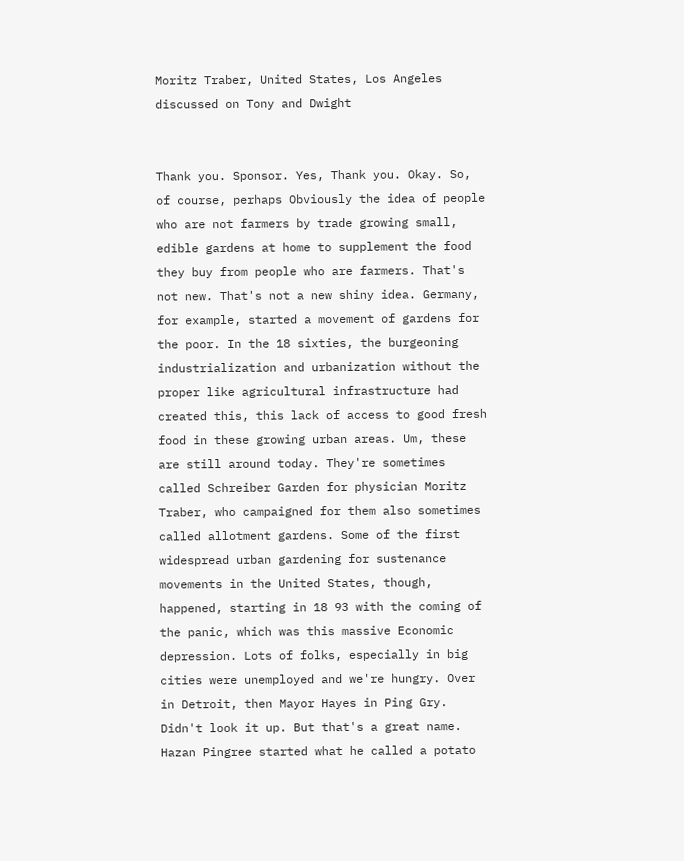Moritz Traber, United States, Los Angeles discussed on Tony and Dwight


Thank you. Sponsor. Yes, Thank you. Okay. So, of course, perhaps Obviously the idea of people who are not farmers by trade growing small, edible gardens at home to supplement the food they buy from people who are farmers. That's not new. That's not a new shiny idea. Germany, for example, started a movement of gardens for the poor. In the 18 sixties, the burgeoning industrialization and urbanization without the proper like agricultural infrastructure had created this, this lack of access to good fresh food in these growing urban areas. Um, these are still around today. They're sometimes called Schreiber Garden for physician Moritz Traber, who campaigned for them also sometimes called allotment gardens. Some of the first widespread urban gardening for sustenance movements in the United States, though, happened, starting in 18 93 with the coming of the panic, which was this massive Economic depression. Lots of folks, especially in big cities were unemployed and we're hungry. Over in Detroit, then Mayor Hayes in Ping Gry. Didn't look it up. But that's a great name. Hazan Pingree started what he called a potato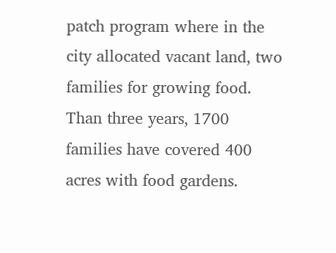patch program where in the city allocated vacant land, two families for growing food. Than three years, 1700 families have covered 400 acres with food gardens.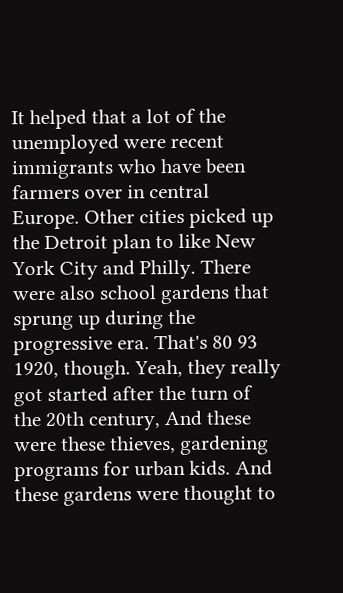It helped that a lot of the unemployed were recent immigrants who have been farmers over in central Europe. Other cities picked up the Detroit plan to like New York City and Philly. There were also school gardens that sprung up during the progressive era. That's 80 93 1920, though. Yeah, they really got started after the turn of the 20th century, And these were these thieves, gardening programs for urban kids. And these gardens were thought to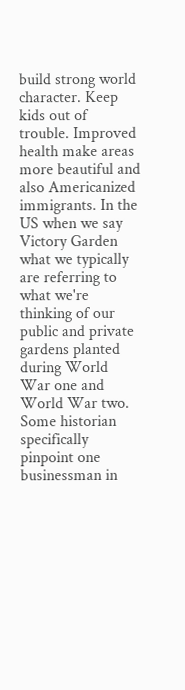build strong world character. Keep kids out of trouble. Improved health make areas more beautiful and also Americanized immigrants. In the US when we say Victory Garden what we typically are referring to what we're thinking of our public and private gardens planted during World War one and World War two. Some historian specifically pinpoint one businessman in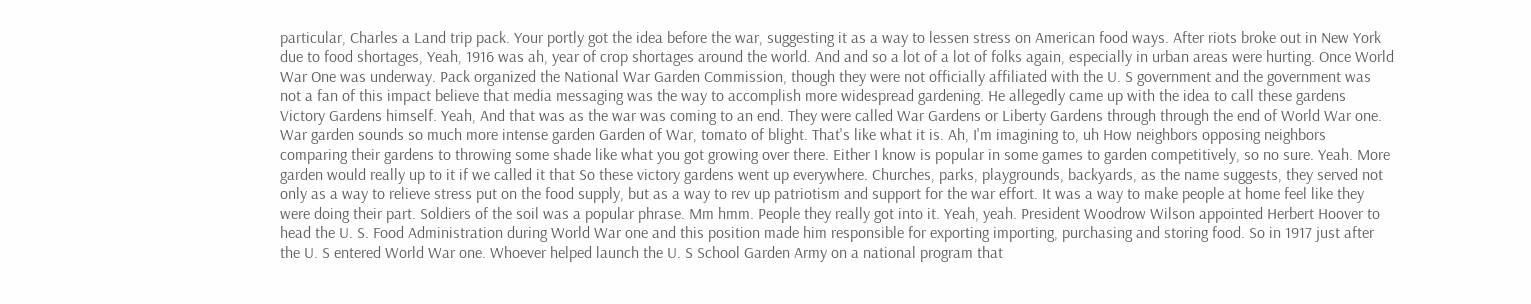particular, Charles a Land trip pack. Your portly got the idea before the war, suggesting it as a way to lessen stress on American food ways. After riots broke out in New York due to food shortages, Yeah, 1916 was ah, year of crop shortages around the world. And and so a lot of a lot of folks again, especially in urban areas were hurting. Once World War One was underway. Pack organized the National War Garden Commission, though they were not officially affiliated with the U. S government and the government was not a fan of this impact believe that media messaging was the way to accomplish more widespread gardening. He allegedly came up with the idea to call these gardens Victory Gardens himself. Yeah, And that was as the war was coming to an end. They were called War Gardens or Liberty Gardens through through the end of World War one. War garden sounds so much more intense garden Garden of War, tomato of blight. That's like what it is. Ah, I'm imagining to, uh How neighbors opposing neighbors comparing their gardens to throwing some shade like what you got growing over there. Either I know is popular in some games to garden competitively, so no sure. Yeah. More garden would really up to it if we called it that So these victory gardens went up everywhere. Churches, parks, playgrounds, backyards, as the name suggests, they served not only as a way to relieve stress put on the food supply, but as a way to rev up patriotism and support for the war effort. It was a way to make people at home feel like they were doing their part. Soldiers of the soil was a popular phrase. Mm hmm. People they really got into it. Yeah, yeah. President Woodrow Wilson appointed Herbert Hoover to head the U. S. Food Administration during World War one and this position made him responsible for exporting importing, purchasing and storing food. So in 1917 just after the U. S entered World War one. Whoever helped launch the U. S School Garden Army on a national program that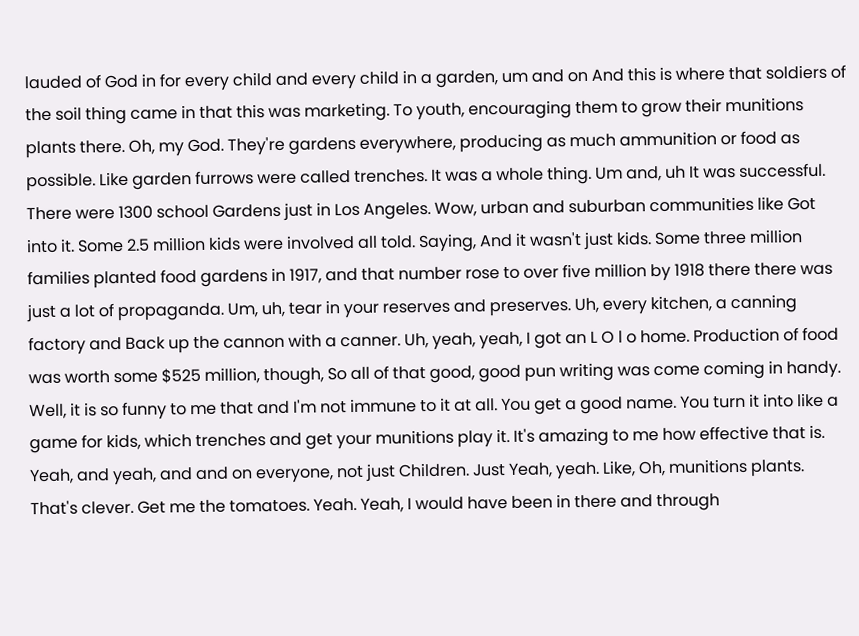lauded of God in for every child and every child in a garden, um and on And this is where that soldiers of the soil thing came in that this was marketing. To youth, encouraging them to grow their munitions plants there. Oh, my God. They're gardens everywhere, producing as much ammunition or food as possible. Like garden furrows were called trenches. It was a whole thing. Um and, uh It was successful. There were 1300 school Gardens just in Los Angeles. Wow, urban and suburban communities like Got into it. Some 2.5 million kids were involved all told. Saying, And it wasn't just kids. Some three million families planted food gardens in 1917, and that number rose to over five million by 1918 there there was just a lot of propaganda. Um, uh, tear in your reserves and preserves. Uh, every kitchen, a canning factory and Back up the cannon with a canner. Uh, yeah, yeah, I got an L O l o home. Production of food was worth some $525 million, though, So all of that good, good pun writing was come coming in handy. Well, it is so funny to me that and I'm not immune to it at all. You get a good name. You turn it into like a game for kids, which trenches and get your munitions play it. It's amazing to me how effective that is. Yeah, and yeah, and and on everyone, not just Children. Just Yeah, yeah. Like, Oh, munitions plants. That's clever. Get me the tomatoes. Yeah. Yeah, I would have been in there and through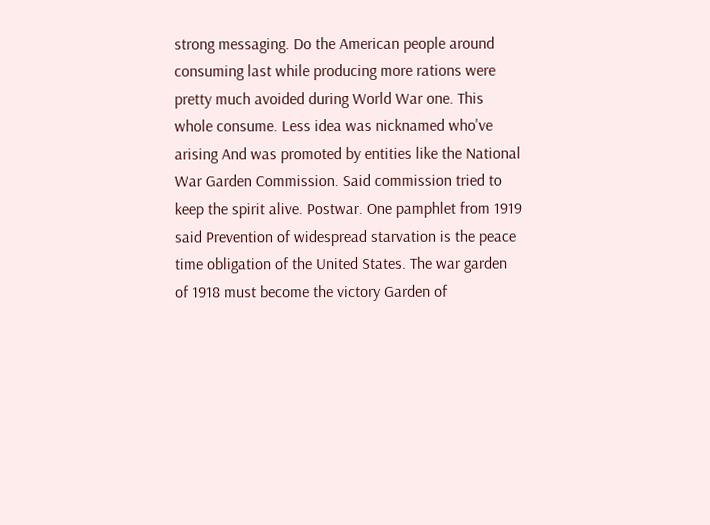strong messaging. Do the American people around consuming last while producing more rations were pretty much avoided during World War one. This whole consume. Less idea was nicknamed who've arising And was promoted by entities like the National War Garden Commission. Said commission tried to keep the spirit alive. Postwar. One pamphlet from 1919 said Prevention of widespread starvation is the peace time obligation of the United States. The war garden of 1918 must become the victory Garden of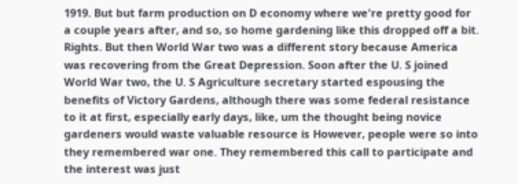1919. But but farm production on D economy where we're pretty good for a couple years after, and so, so home gardening like this dropped off a bit. Rights. But then World War two was a different story because America was recovering from the Great Depression. Soon after the U. S joined World War two, the U. S Agriculture secretary started espousing the benefits of Victory Gardens, although there was some federal resistance to it at first, especially early days, like, um the thought being novice gardeners would waste valuable resource is However, people were so into they remembered war one. They remembered this call to participate and the interest was just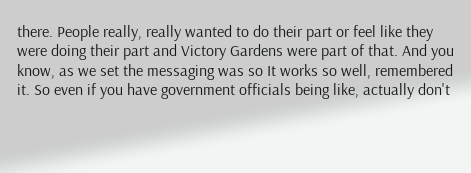there. People really, really wanted to do their part or feel like they were doing their part and Victory Gardens were part of that. And you know, as we set the messaging was so It works so well, remembered it. So even if you have government officials being like, actually don't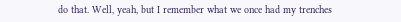do that. Well, yeah, but I remember what we once had my trenches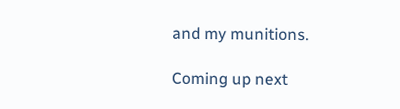and my munitions.

Coming up next